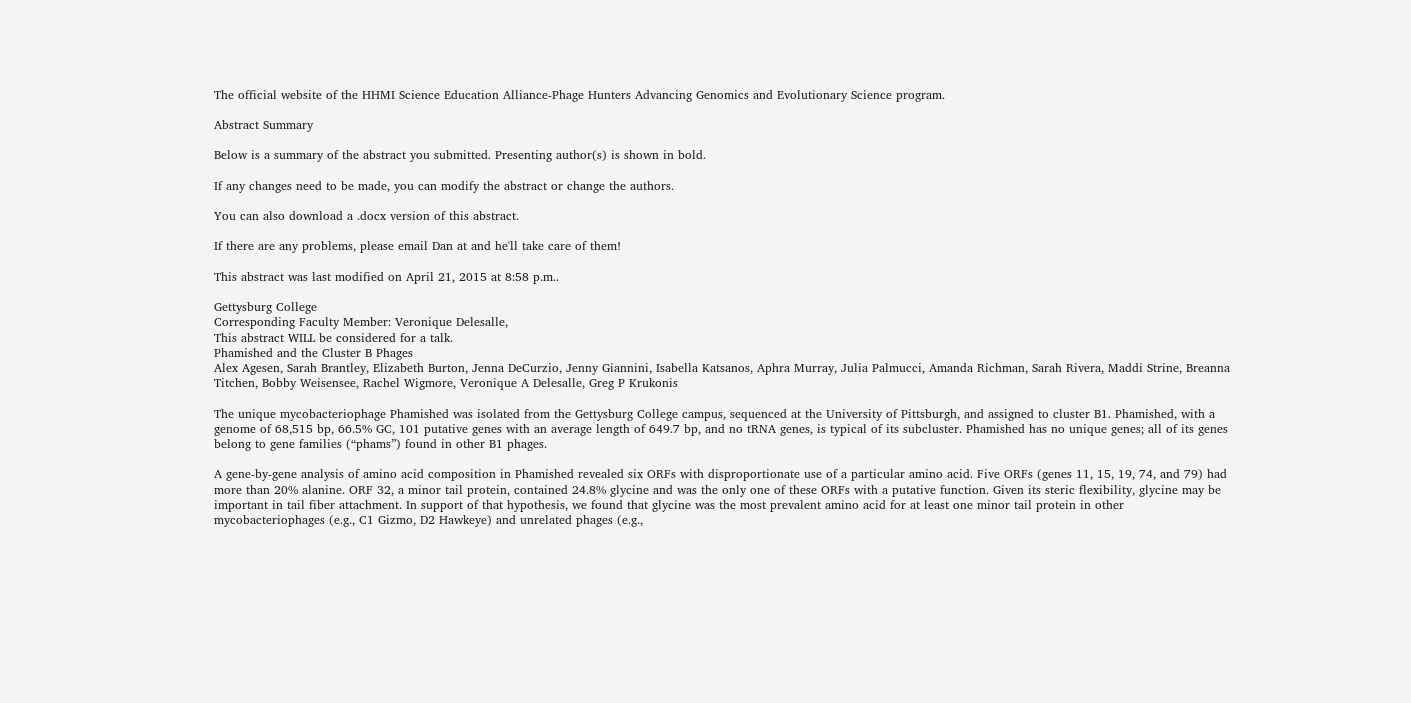The official website of the HHMI Science Education Alliance-Phage Hunters Advancing Genomics and Evolutionary Science program.

Abstract Summary

Below is a summary of the abstract you submitted. Presenting author(s) is shown in bold.

If any changes need to be made, you can modify the abstract or change the authors.

You can also download a .docx version of this abstract.

If there are any problems, please email Dan at and he'll take care of them!

This abstract was last modified on April 21, 2015 at 8:58 p.m..

Gettysburg College
Corresponding Faculty Member: Veronique Delesalle,
This abstract WILL be considered for a talk.
Phamished and the Cluster B Phages
Alex Agesen, Sarah Brantley, Elizabeth Burton, Jenna DeCurzio, Jenny Giannini, Isabella Katsanos, Aphra Murray, Julia Palmucci, Amanda Richman, Sarah Rivera, Maddi Strine, Breanna Titchen, Bobby Weisensee, Rachel Wigmore, Veronique A Delesalle, Greg P Krukonis

The unique mycobacteriophage Phamished was isolated from the Gettysburg College campus, sequenced at the University of Pittsburgh, and assigned to cluster B1. Phamished, with a genome of 68,515 bp, 66.5% GC, 101 putative genes with an average length of 649.7 bp, and no tRNA genes, is typical of its subcluster. Phamished has no unique genes; all of its genes belong to gene families (“phams”) found in other B1 phages.

A gene-by-gene analysis of amino acid composition in Phamished revealed six ORFs with disproportionate use of a particular amino acid. Five ORFs (genes 11, 15, 19, 74, and 79) had more than 20% alanine. ORF 32, a minor tail protein, contained 24.8% glycine and was the only one of these ORFs with a putative function. Given its steric flexibility, glycine may be important in tail fiber attachment. In support of that hypothesis, we found that glycine was the most prevalent amino acid for at least one minor tail protein in other mycobacteriophages (e.g., C1 Gizmo, D2 Hawkeye) and unrelated phages (e.g.,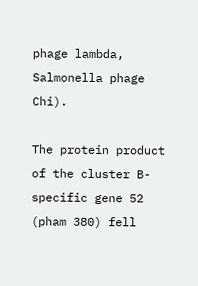phage lambda, Salmonella phage Chi).

The protein product of the cluster B-specific gene 52 (pham 380) fell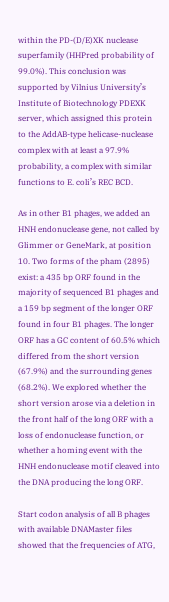within the PD-(D/E)XK nuclease superfamily (HHPred probability of 99.0%). This conclusion was supported by Vilnius University’s Institute of Biotechnology PDEXK server, which assigned this protein to the AddAB-type helicase-nuclease complex with at least a 97.9% probability, a complex with similar functions to E. coli’s REC BCD.

As in other B1 phages, we added an HNH endonuclease gene, not called by Glimmer or GeneMark, at position 10. Two forms of the pham (2895) exist: a 435 bp ORF found in the majority of sequenced B1 phages and a 159 bp segment of the longer ORF found in four B1 phages. The longer ORF has a GC content of 60.5% which differed from the short version (67.9%) and the surrounding genes (68.2%). We explored whether the short version arose via a deletion in the front half of the long ORF with a loss of endonuclease function, or whether a homing event with the HNH endonuclease motif cleaved into the DNA producing the long ORF.

Start codon analysis of all B phages with available DNAMaster files showed that the frequencies of ATG,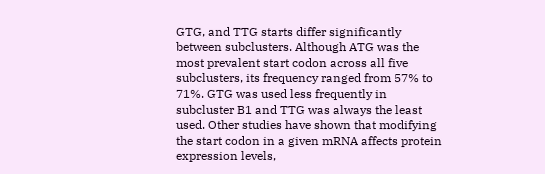GTG, and TTG starts differ significantly between subclusters. Although ATG was the most prevalent start codon across all five subclusters, its frequency ranged from 57% to 71%. GTG was used less frequently in subcluster B1 and TTG was always the least used. Other studies have shown that modifying the start codon in a given mRNA affects protein expression levels,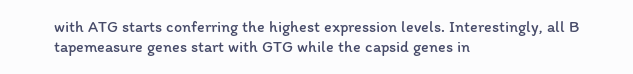with ATG starts conferring the highest expression levels. Interestingly, all B tapemeasure genes start with GTG while the capsid genes in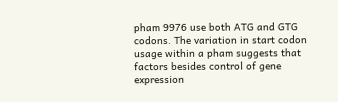pham 9976 use both ATG and GTG codons. The variation in start codon usage within a pham suggests that factors besides control of gene expression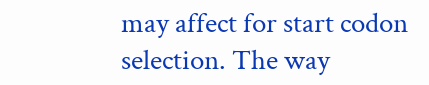may affect for start codon selection. The way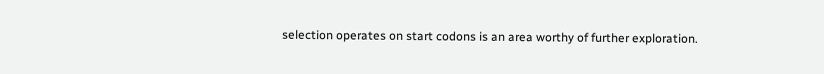selection operates on start codons is an area worthy of further exploration.